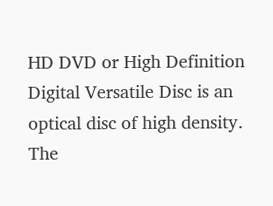HD DVD or High Definition Digital Versatile Disc is an optical disc of high density. The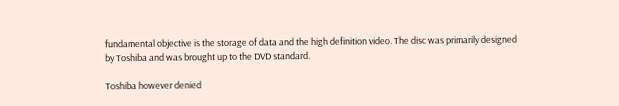fundamental objective is the storage of data and the high definition video. The disc was primarily designed by Toshiba and was brought up to the DVD standard.

Toshiba however denied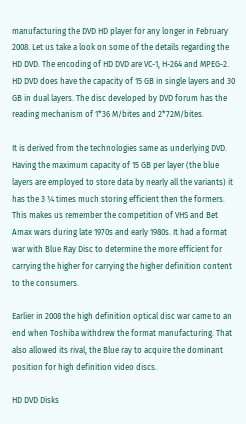manufacturing the DVD HD player for any longer in February 2008. Let us take a look on some of the details regarding the HD DVD. The encoding of HD DVD are VC-1, H-264 and MPEG-2. HD DVD does have the capacity of 15 GB in single layers and 30 GB in dual layers. The disc developed by DVD forum has the reading mechanism of 1*36 M/bites and 2*72M/bites.

It is derived from the technologies same as underlying DVD. Having the maximum capacity of 15 GB per layer (the blue layers are employed to store data by nearly all the variants) it has the 3 ¼ times much storing efficient then the formers. This makes us remember the competition of VHS and Bet Amax wars during late 1970s and early 1980s. It had a format war with Blue Ray Disc to determine the more efficient for carrying the higher for carrying the higher definition content to the consumers.

Earlier in 2008 the high definition optical disc war came to an end when Toshiba withdrew the format manufacturing. That also allowed its rival, the Blue ray to acquire the dominant position for high definition video discs.

HD DVD Disks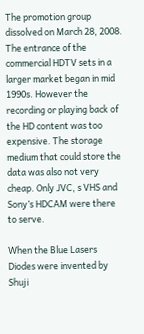The promotion group dissolved on March 28, 2008. The entrance of the commercial HDTV sets in a larger market began in mid 1990s. However the recording or playing back of the HD content was too expensive. The storage medium that could store the data was also not very cheap. Only JVC, s VHS and Sony’s HDCAM were there to serve.

When the Blue Lasers Diodes were invented by Shuji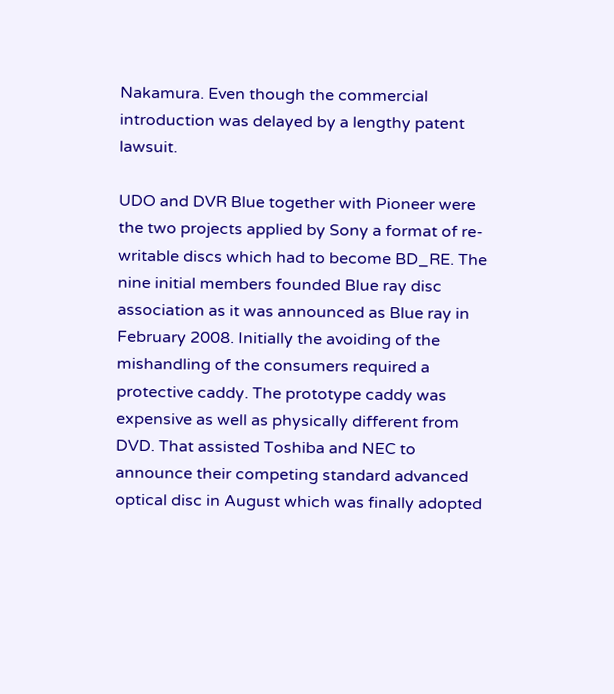Nakamura. Even though the commercial introduction was delayed by a lengthy patent lawsuit.

UDO and DVR Blue together with Pioneer were the two projects applied by Sony a format of re-writable discs which had to become BD_RE. The nine initial members founded Blue ray disc association as it was announced as Blue ray in February 2008. Initially the avoiding of the mishandling of the consumers required a protective caddy. The prototype caddy was expensive as well as physically different from DVD. That assisted Toshiba and NEC to announce their competing standard advanced optical disc in August which was finally adopted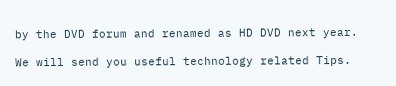by the DVD forum and renamed as HD DVD next year.

We will send you useful technology related Tips.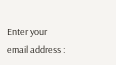Enter your email address :